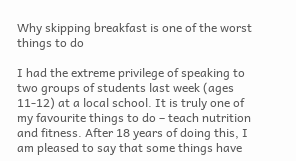Why skipping breakfast is one of the worst things to do

I had the extreme privilege of speaking to two groups of students last week (ages 11-12) at a local school. It is truly one of my favourite things to do – teach nutrition and fitness. After 18 years of doing this, I am pleased to say that some things have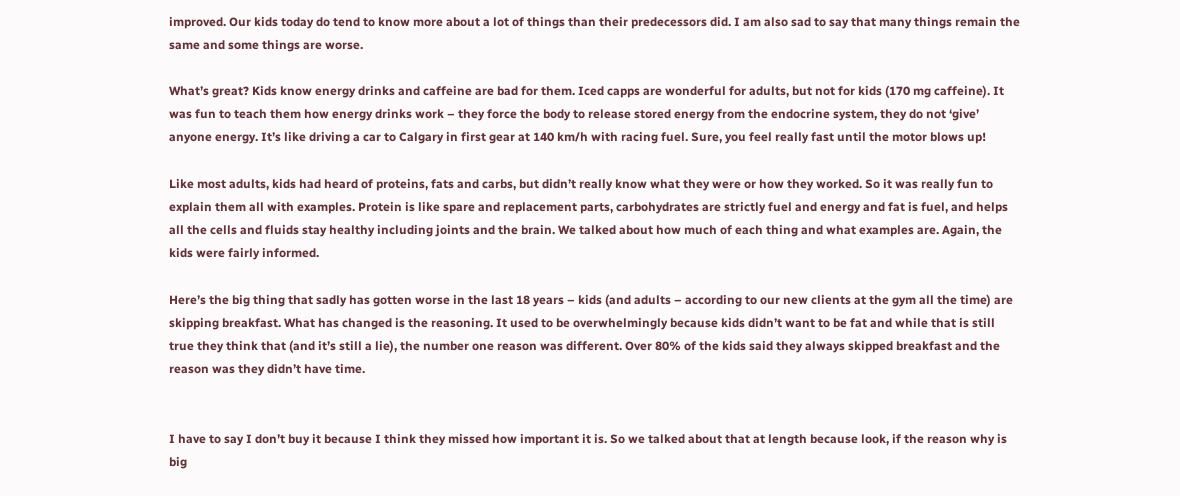improved. Our kids today do tend to know more about a lot of things than their predecessors did. I am also sad to say that many things remain the same and some things are worse.

What’s great? Kids know energy drinks and caffeine are bad for them. Iced capps are wonderful for adults, but not for kids (170 mg caffeine). It was fun to teach them how energy drinks work – they force the body to release stored energy from the endocrine system, they do not ‘give’ anyone energy. It’s like driving a car to Calgary in first gear at 140 km/h with racing fuel. Sure, you feel really fast until the motor blows up!

Like most adults, kids had heard of proteins, fats and carbs, but didn’t really know what they were or how they worked. So it was really fun to explain them all with examples. Protein is like spare and replacement parts, carbohydrates are strictly fuel and energy and fat is fuel, and helps all the cells and fluids stay healthy including joints and the brain. We talked about how much of each thing and what examples are. Again, the kids were fairly informed.

Here’s the big thing that sadly has gotten worse in the last 18 years – kids (and adults – according to our new clients at the gym all the time) are skipping breakfast. What has changed is the reasoning. It used to be overwhelmingly because kids didn’t want to be fat and while that is still true they think that (and it’s still a lie), the number one reason was different. Over 80% of the kids said they always skipped breakfast and the reason was they didn’t have time.


I have to say I don’t buy it because I think they missed how important it is. So we talked about that at length because look, if the reason why is big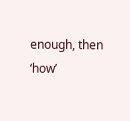enough, then ‘how’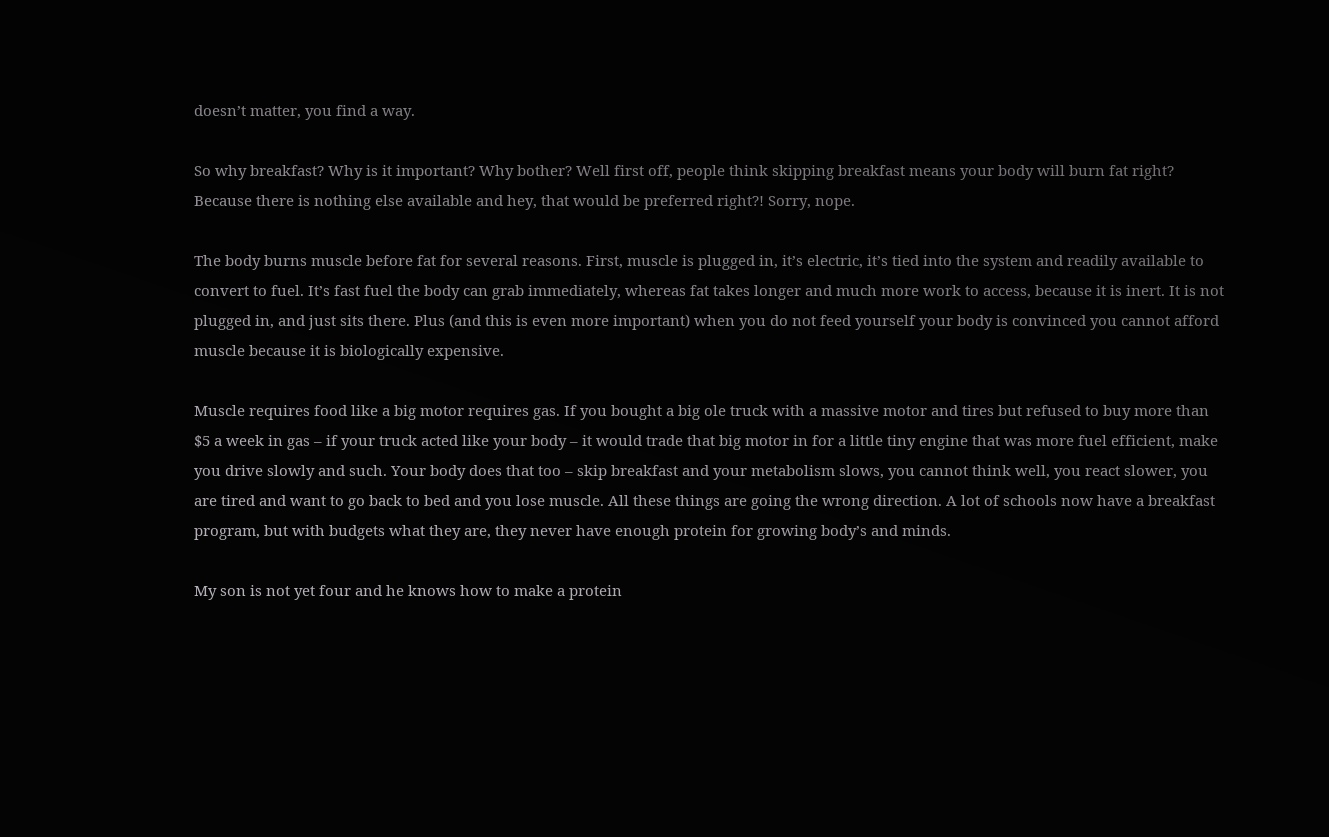doesn’t matter, you find a way.

So why breakfast? Why is it important? Why bother? Well first off, people think skipping breakfast means your body will burn fat right? Because there is nothing else available and hey, that would be preferred right?! Sorry, nope.

The body burns muscle before fat for several reasons. First, muscle is plugged in, it’s electric, it’s tied into the system and readily available to convert to fuel. It’s fast fuel the body can grab immediately, whereas fat takes longer and much more work to access, because it is inert. It is not plugged in, and just sits there. Plus (and this is even more important) when you do not feed yourself your body is convinced you cannot afford muscle because it is biologically expensive.

Muscle requires food like a big motor requires gas. If you bought a big ole truck with a massive motor and tires but refused to buy more than $5 a week in gas – if your truck acted like your body – it would trade that big motor in for a little tiny engine that was more fuel efficient, make you drive slowly and such. Your body does that too – skip breakfast and your metabolism slows, you cannot think well, you react slower, you are tired and want to go back to bed and you lose muscle. All these things are going the wrong direction. A lot of schools now have a breakfast program, but with budgets what they are, they never have enough protein for growing body’s and minds.

My son is not yet four and he knows how to make a protein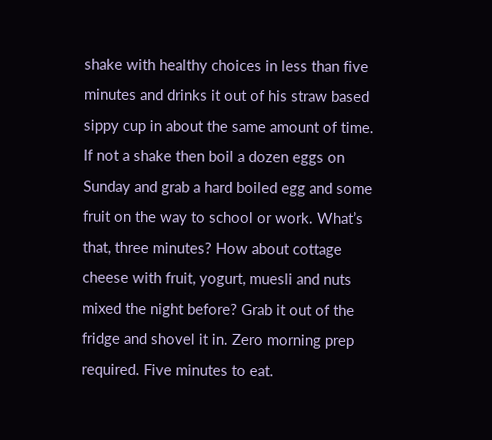shake with healthy choices in less than five minutes and drinks it out of his straw based sippy cup in about the same amount of time. If not a shake then boil a dozen eggs on Sunday and grab a hard boiled egg and some fruit on the way to school or work. What’s that, three minutes? How about cottage cheese with fruit, yogurt, muesli and nuts mixed the night before? Grab it out of the fridge and shovel it in. Zero morning prep required. Five minutes to eat.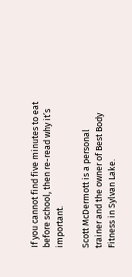If you cannot find five minutes to eat before school, then re-read why it’s important.

Scott McDermott is a personal trainer and the owner of Best Body Fitness in Sylvan Lake.